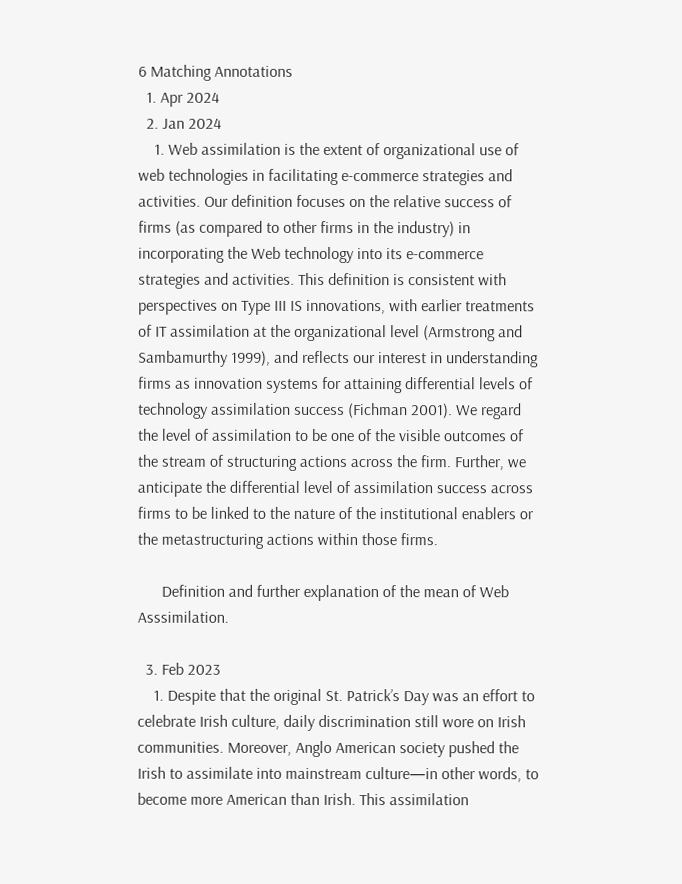6 Matching Annotations
  1. Apr 2024
  2. Jan 2024
    1. Web assimilation is the extent of organizational use of web technologies in facilitating e-commerce strategies and activities. Our definition focuses on the relative success of firms (as compared to other firms in the industry) in incorporating the Web technology into its e-commerce strategies and activities. This definition is consistent with perspectives on Type III IS innovations, with earlier treatments of IT assimilation at the organizational level (Armstrong and Sambamurthy 1999), and reflects our interest in understanding firms as innovation systems for attaining differential levels of technology assimilation success (Fichman 2001). We regard the level of assimilation to be one of the visible outcomes of the stream of structuring actions across the firm. Further, we anticipate the differential level of assimilation success across firms to be linked to the nature of the institutional enablers or the metastructuring actions within those firms.

      Definition and further explanation of the mean of Web Asssimilation.

  3. Feb 2023
    1. Despite that the original St. Patrick’s Day was an effort to celebrate Irish culture, daily discrimination still wore on Irish communities. Moreover, Anglo American society pushed the Irish to assimilate into mainstream culture—in other words, to become more American than Irish. This assimilation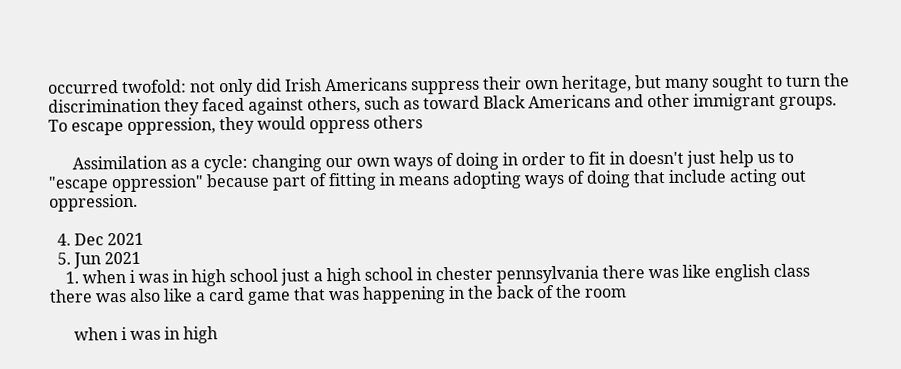occurred twofold: not only did Irish Americans suppress their own heritage, but many sought to turn the discrimination they faced against others, such as toward Black Americans and other immigrant groups. To escape oppression, they would oppress others

      Assimilation as a cycle: changing our own ways of doing in order to fit in doesn't just help us to "escape oppression" because part of fitting in means adopting ways of doing that include acting out oppression.

  4. Dec 2021
  5. Jun 2021
    1. when i was in high school just a high school in chester pennsylvania there was like english class there was also like a card game that was happening in the back of the room

      when i was in high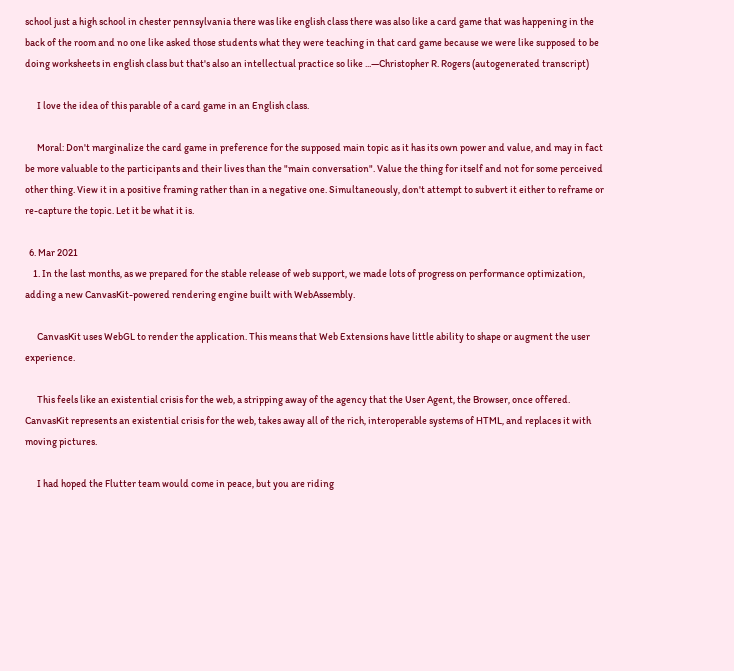school just a high school in chester pennsylvania there was like english class there was also like a card game that was happening in the back of the room and no one like asked those students what they were teaching in that card game because we were like supposed to be doing worksheets in english class but that's also an intellectual practice so like ...—Christopher R. Rogers (autogenerated transcript)

      I love the idea of this parable of a card game in an English class.

      Moral: Don't marginalize the card game in preference for the supposed main topic as it has its own power and value, and may in fact be more valuable to the participants and their lives than the "main conversation". Value the thing for itself and not for some perceived other thing. View it in a positive framing rather than in a negative one. Simultaneously, don't attempt to subvert it either to reframe or re-capture the topic. Let it be what it is.

  6. Mar 2021
    1. In the last months, as we prepared for the stable release of web support, we made lots of progress on performance optimization, adding a new CanvasKit-powered rendering engine built with WebAssembly.

      CanvasKit uses WebGL to render the application. This means that Web Extensions have little ability to shape or augment the user experience.

      This feels like an existential crisis for the web, a stripping away of the agency that the User Agent, the Browser, once offered. CanvasKit represents an existential crisis for the web, takes away all of the rich, interoperable systems of HTML, and replaces it with moving pictures.

      I had hoped the Flutter team would come in peace, but you are riding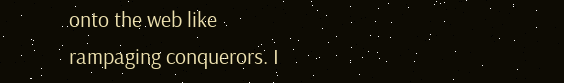onto the web like rampaging conquerors. I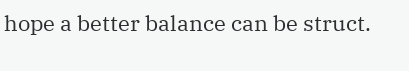hope a better balance can be struct.